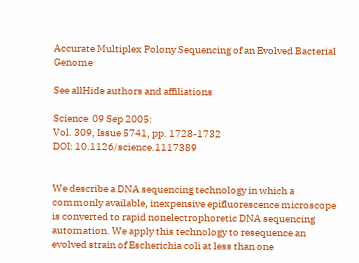Accurate Multiplex Polony Sequencing of an Evolved Bacterial Genome

See allHide authors and affiliations

Science  09 Sep 2005:
Vol. 309, Issue 5741, pp. 1728-1732
DOI: 10.1126/science.1117389


We describe a DNA sequencing technology in which a commonly available, inexpensive epifluorescence microscope is converted to rapid nonelectrophoretic DNA sequencing automation. We apply this technology to resequence an evolved strain of Escherichia coli at less than one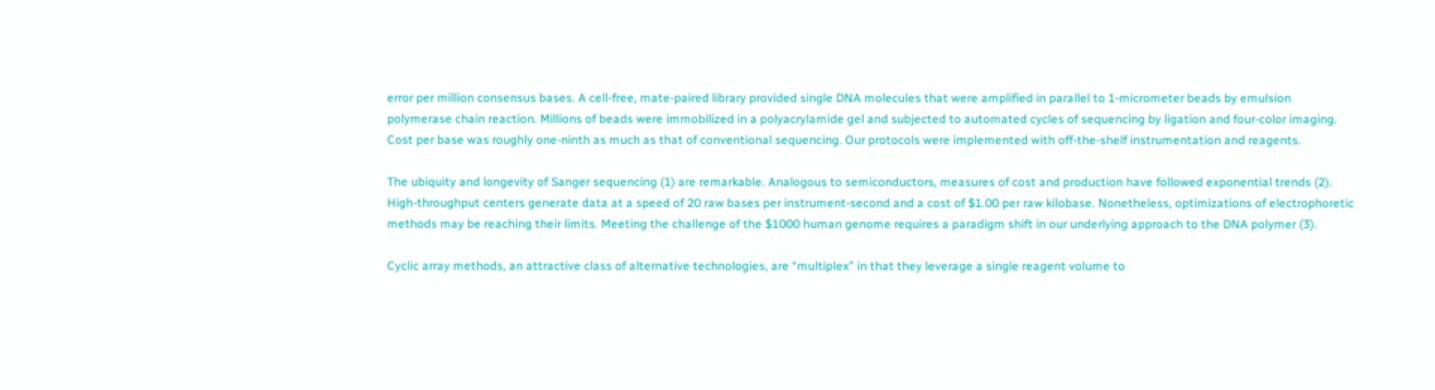error per million consensus bases. A cell-free, mate-paired library provided single DNA molecules that were amplified in parallel to 1-micrometer beads by emulsion polymerase chain reaction. Millions of beads were immobilized in a polyacrylamide gel and subjected to automated cycles of sequencing by ligation and four-color imaging. Cost per base was roughly one-ninth as much as that of conventional sequencing. Our protocols were implemented with off-the-shelf instrumentation and reagents.

The ubiquity and longevity of Sanger sequencing (1) are remarkable. Analogous to semiconductors, measures of cost and production have followed exponential trends (2). High-throughput centers generate data at a speed of 20 raw bases per instrument-second and a cost of $1.00 per raw kilobase. Nonetheless, optimizations of electrophoretic methods may be reaching their limits. Meeting the challenge of the $1000 human genome requires a paradigm shift in our underlying approach to the DNA polymer (3).

Cyclic array methods, an attractive class of alternative technologies, are “multiplex” in that they leverage a single reagent volume to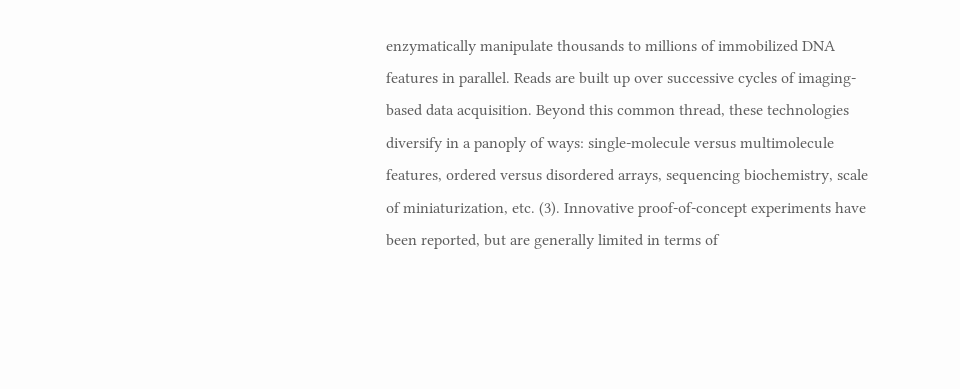enzymatically manipulate thousands to millions of immobilized DNA features in parallel. Reads are built up over successive cycles of imaging-based data acquisition. Beyond this common thread, these technologies diversify in a panoply of ways: single-molecule versus multimolecule features, ordered versus disordered arrays, sequencing biochemistry, scale of miniaturization, etc. (3). Innovative proof-of-concept experiments have been reported, but are generally limited in terms of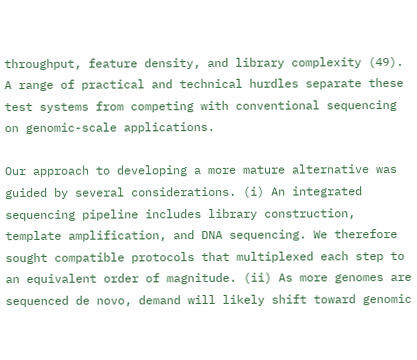throughput, feature density, and library complexity (49). A range of practical and technical hurdles separate these test systems from competing with conventional sequencing on genomic-scale applications.

Our approach to developing a more mature alternative was guided by several considerations. (i) An integrated sequencing pipeline includes library construction, template amplification, and DNA sequencing. We therefore sought compatible protocols that multiplexed each step to an equivalent order of magnitude. (ii) As more genomes are sequenced de novo, demand will likely shift toward genomic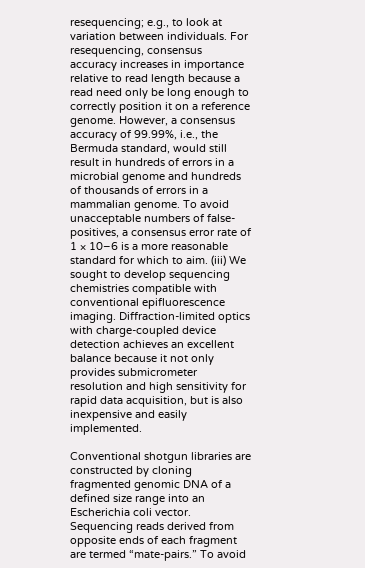resequencing; e.g., to look at variation between individuals. For resequencing, consensus accuracy increases in importance relative to read length because a read need only be long enough to correctly position it on a reference genome. However, a consensus accuracy of 99.99%, i.e., the Bermuda standard, would still result in hundreds of errors in a microbial genome and hundreds of thousands of errors in a mammalian genome. To avoid unacceptable numbers of false-positives, a consensus error rate of 1 × 10–6 is a more reasonable standard for which to aim. (iii) We sought to develop sequencing chemistries compatible with conventional epifluorescence imaging. Diffraction-limited optics with charge-coupled device detection achieves an excellent balance because it not only provides submicrometer resolution and high sensitivity for rapid data acquisition, but is also inexpensive and easily implemented.

Conventional shotgun libraries are constructed by cloning fragmented genomic DNA of a defined size range into an Escherichia coli vector. Sequencing reads derived from opposite ends of each fragment are termed “mate-pairs.” To avoid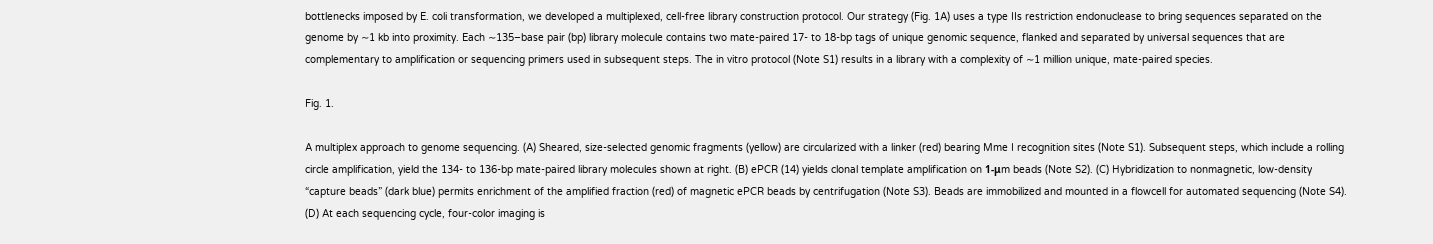bottlenecks imposed by E. coli transformation, we developed a multiplexed, cell-free library construction protocol. Our strategy (Fig. 1A) uses a type IIs restriction endonuclease to bring sequences separated on the genome by ∼1 kb into proximity. Each ∼135–base pair (bp) library molecule contains two mate-paired 17- to 18-bp tags of unique genomic sequence, flanked and separated by universal sequences that are complementary to amplification or sequencing primers used in subsequent steps. The in vitro protocol (Note S1) results in a library with a complexity of ∼1 million unique, mate-paired species.

Fig. 1.

A multiplex approach to genome sequencing. (A) Sheared, size-selected genomic fragments (yellow) are circularized with a linker (red) bearing Mme I recognition sites (Note S1). Subsequent steps, which include a rolling circle amplification, yield the 134- to 136-bp mate-paired library molecules shown at right. (B) ePCR (14) yields clonal template amplification on 1-μm beads (Note S2). (C) Hybridization to nonmagnetic, low-density “capture beads” (dark blue) permits enrichment of the amplified fraction (red) of magnetic ePCR beads by centrifugation (Note S3). Beads are immobilized and mounted in a flowcell for automated sequencing (Note S4). (D) At each sequencing cycle, four-color imaging is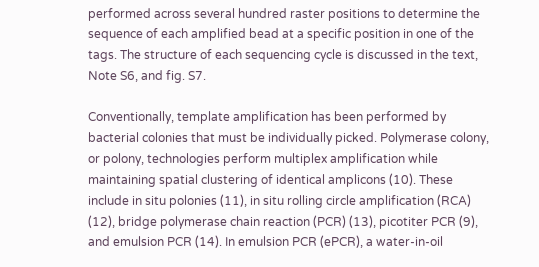performed across several hundred raster positions to determine the sequence of each amplified bead at a specific position in one of the tags. The structure of each sequencing cycle is discussed in the text, Note S6, and fig. S7.

Conventionally, template amplification has been performed by bacterial colonies that must be individually picked. Polymerase colony, or polony, technologies perform multiplex amplification while maintaining spatial clustering of identical amplicons (10). These include in situ polonies (11), in situ rolling circle amplification (RCA) (12), bridge polymerase chain reaction (PCR) (13), picotiter PCR (9), and emulsion PCR (14). In emulsion PCR (ePCR), a water-in-oil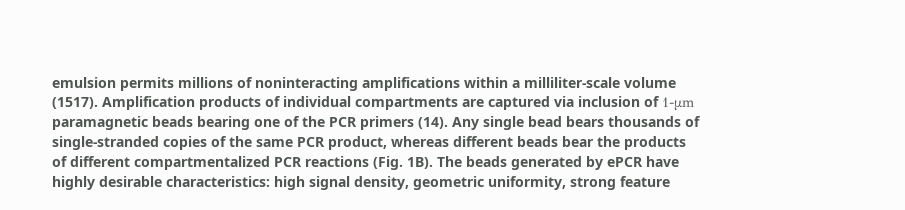emulsion permits millions of noninteracting amplifications within a milliliter-scale volume (1517). Amplification products of individual compartments are captured via inclusion of 1-μm paramagnetic beads bearing one of the PCR primers (14). Any single bead bears thousands of single-stranded copies of the same PCR product, whereas different beads bear the products of different compartmentalized PCR reactions (Fig. 1B). The beads generated by ePCR have highly desirable characteristics: high signal density, geometric uniformity, strong feature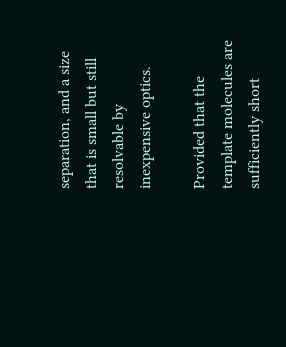separation, and a size that is small but still resolvable by inexpensive optics.

Provided that the template molecules are sufficiently short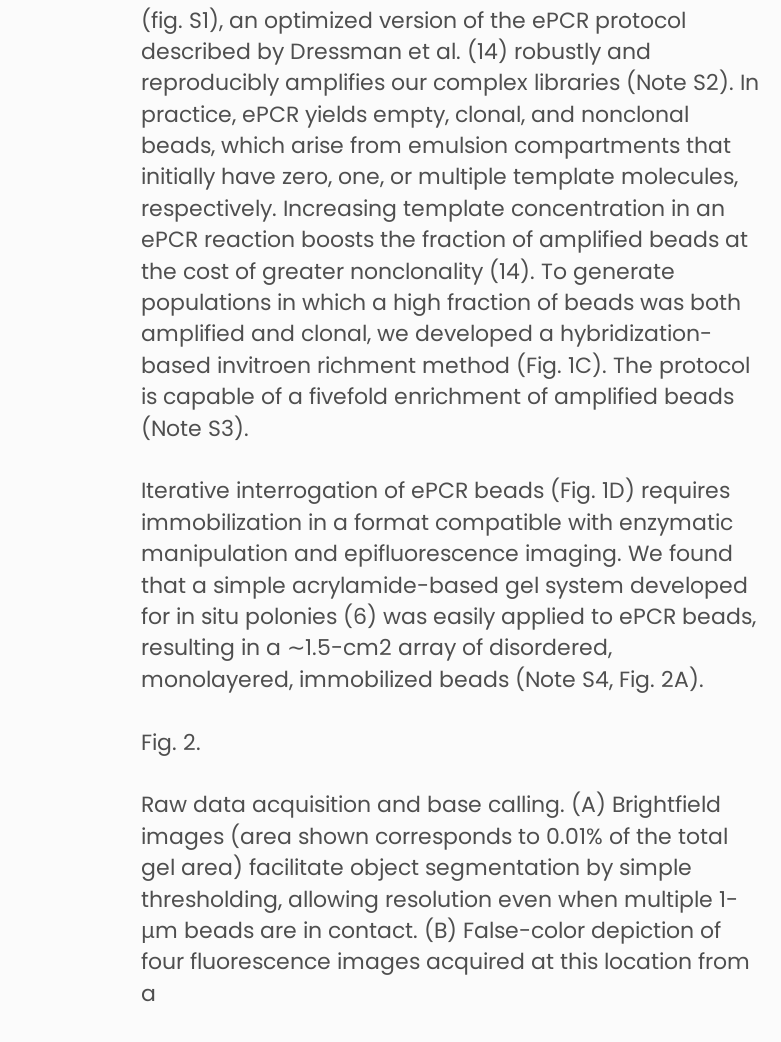(fig. S1), an optimized version of the ePCR protocol described by Dressman et al. (14) robustly and reproducibly amplifies our complex libraries (Note S2). In practice, ePCR yields empty, clonal, and nonclonal beads, which arise from emulsion compartments that initially have zero, one, or multiple template molecules, respectively. Increasing template concentration in an ePCR reaction boosts the fraction of amplified beads at the cost of greater nonclonality (14). To generate populations in which a high fraction of beads was both amplified and clonal, we developed a hybridization-based invitroen richment method (Fig. 1C). The protocol is capable of a fivefold enrichment of amplified beads (Note S3).

Iterative interrogation of ePCR beads (Fig. 1D) requires immobilization in a format compatible with enzymatic manipulation and epifluorescence imaging. We found that a simple acrylamide-based gel system developed for in situ polonies (6) was easily applied to ePCR beads, resulting in a ∼1.5-cm2 array of disordered, monolayered, immobilized beads (Note S4, Fig. 2A).

Fig. 2.

Raw data acquisition and base calling. (A) Brightfield images (area shown corresponds to 0.01% of the total gel area) facilitate object segmentation by simple thresholding, allowing resolution even when multiple 1-μm beads are in contact. (B) False-color depiction of four fluorescence images acquired at this location from a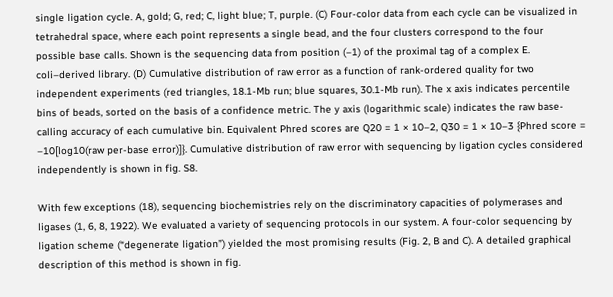single ligation cycle. A, gold; G, red; C, light blue; T, purple. (C) Four-color data from each cycle can be visualized in tetrahedral space, where each point represents a single bead, and the four clusters correspond to the four possible base calls. Shown is the sequencing data from position (–1) of the proximal tag of a complex E. coli–derived library. (D) Cumulative distribution of raw error as a function of rank-ordered quality for two independent experiments (red triangles, 18.1-Mb run; blue squares, 30.1-Mb run). The x axis indicates percentile bins of beads, sorted on the basis of a confidence metric. The y axis (logarithmic scale) indicates the raw base-calling accuracy of each cumulative bin. Equivalent Phred scores are Q20 = 1 × 10–2, Q30 = 1 × 10–3 {Phred score = –10[log10(raw per-base error)]}. Cumulative distribution of raw error with sequencing by ligation cycles considered independently is shown in fig. S8.

With few exceptions (18), sequencing biochemistries rely on the discriminatory capacities of polymerases and ligases (1, 6, 8, 1922). We evaluated a variety of sequencing protocols in our system. A four-color sequencing by ligation scheme (“degenerate ligation”) yielded the most promising results (Fig. 2, B and C). A detailed graphical description of this method is shown in fig.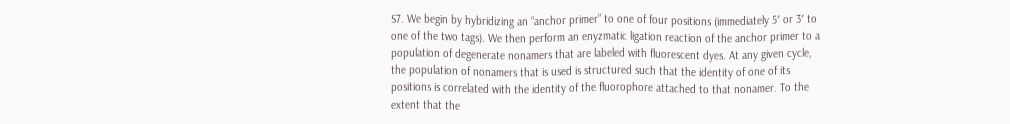S7. We begin by hybridizing an “anchor primer” to one of four positions (immediately 5′ or 3′ to one of the two tags). We then perform an enyzmatic ligation reaction of the anchor primer to a population of degenerate nonamers that are labeled with fluorescent dyes. At any given cycle, the population of nonamers that is used is structured such that the identity of one of its positions is correlated with the identity of the fluorophore attached to that nonamer. To the extent that the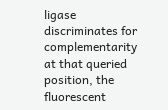ligase discriminates for complementarity at that queried position, the fluorescent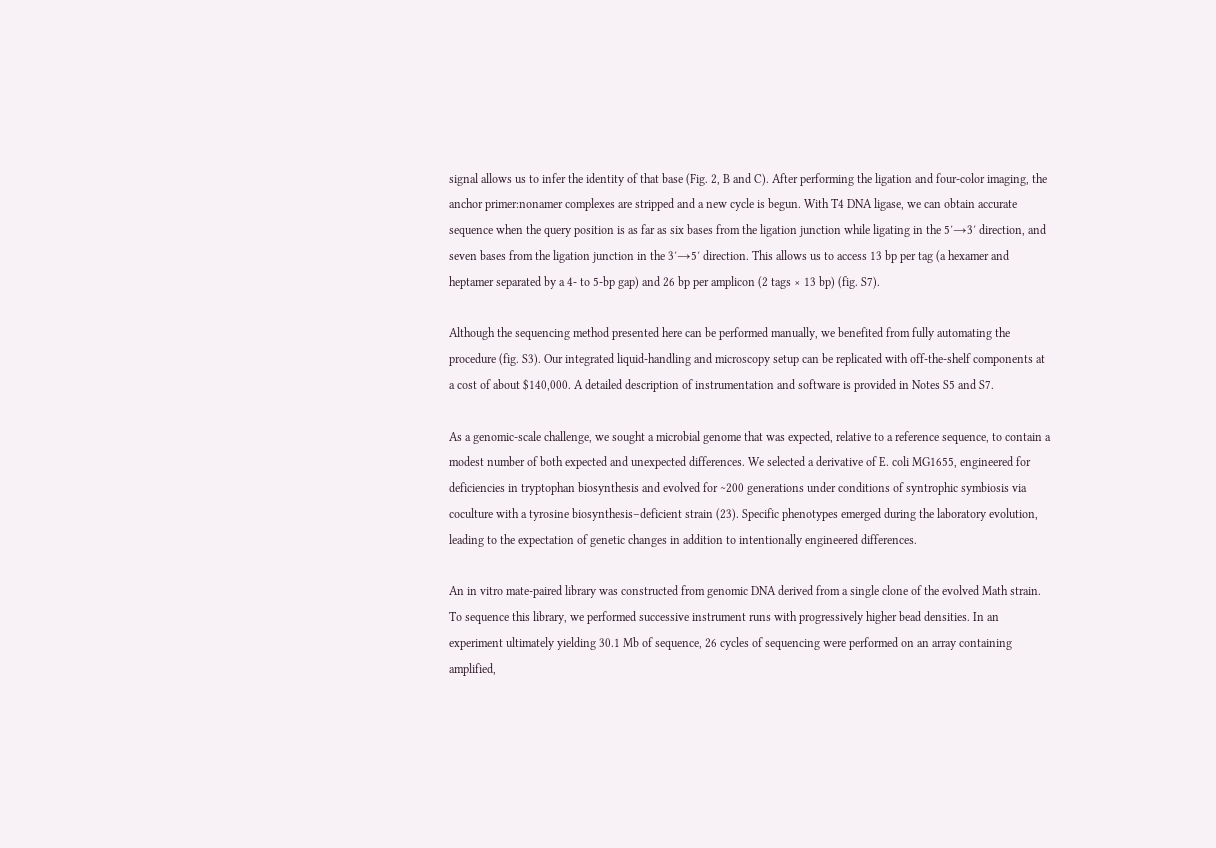signal allows us to infer the identity of that base (Fig. 2, B and C). After performing the ligation and four-color imaging, the anchor primer:nonamer complexes are stripped and a new cycle is begun. With T4 DNA ligase, we can obtain accurate sequence when the query position is as far as six bases from the ligation junction while ligating in the 5′→3′ direction, and seven bases from the ligation junction in the 3′→5′ direction. This allows us to access 13 bp per tag (a hexamer and heptamer separated by a 4- to 5-bp gap) and 26 bp per amplicon (2 tags × 13 bp) (fig. S7).

Although the sequencing method presented here can be performed manually, we benefited from fully automating the procedure (fig. S3). Our integrated liquid-handling and microscopy setup can be replicated with off-the-shelf components at a cost of about $140,000. A detailed description of instrumentation and software is provided in Notes S5 and S7.

As a genomic-scale challenge, we sought a microbial genome that was expected, relative to a reference sequence, to contain a modest number of both expected and unexpected differences. We selected a derivative of E. coli MG1655, engineered for deficiencies in tryptophan biosynthesis and evolved for ∼200 generations under conditions of syntrophic symbiosis via coculture with a tyrosine biosynthesis–deficient strain (23). Specific phenotypes emerged during the laboratory evolution, leading to the expectation of genetic changes in addition to intentionally engineered differences.

An in vitro mate-paired library was constructed from genomic DNA derived from a single clone of the evolved Math strain. To sequence this library, we performed successive instrument runs with progressively higher bead densities. In an experiment ultimately yielding 30.1 Mb of sequence, 26 cycles of sequencing were performed on an array containing amplified,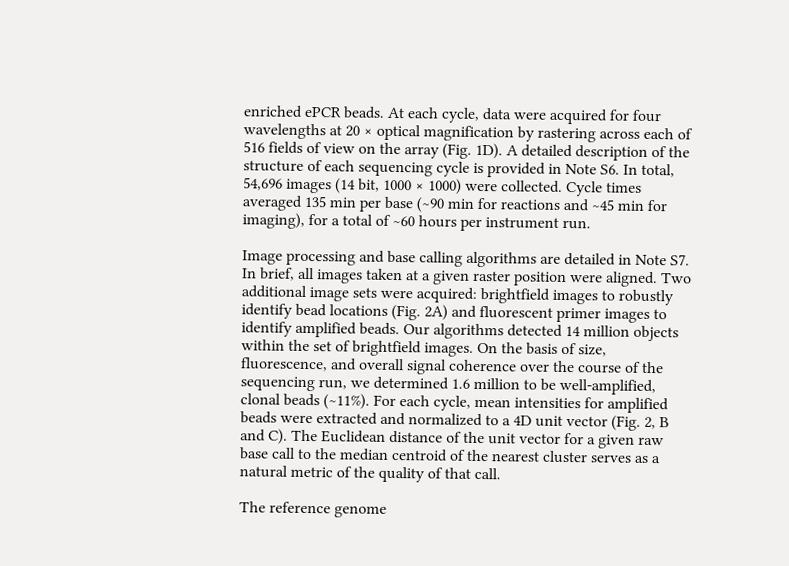enriched ePCR beads. At each cycle, data were acquired for four wavelengths at 20 × optical magnification by rastering across each of 516 fields of view on the array (Fig. 1D). A detailed description of the structure of each sequencing cycle is provided in Note S6. In total, 54,696 images (14 bit, 1000 × 1000) were collected. Cycle times averaged 135 min per base (∼90 min for reactions and ∼45 min for imaging), for a total of ∼60 hours per instrument run.

Image processing and base calling algorithms are detailed in Note S7. In brief, all images taken at a given raster position were aligned. Two additional image sets were acquired: brightfield images to robustly identify bead locations (Fig. 2A) and fluorescent primer images to identify amplified beads. Our algorithms detected 14 million objects within the set of brightfield images. On the basis of size, fluorescence, and overall signal coherence over the course of the sequencing run, we determined 1.6 million to be well-amplified, clonal beads (∼11%). For each cycle, mean intensities for amplified beads were extracted and normalized to a 4D unit vector (Fig. 2, B and C). The Euclidean distance of the unit vector for a given raw base call to the median centroid of the nearest cluster serves as a natural metric of the quality of that call.

The reference genome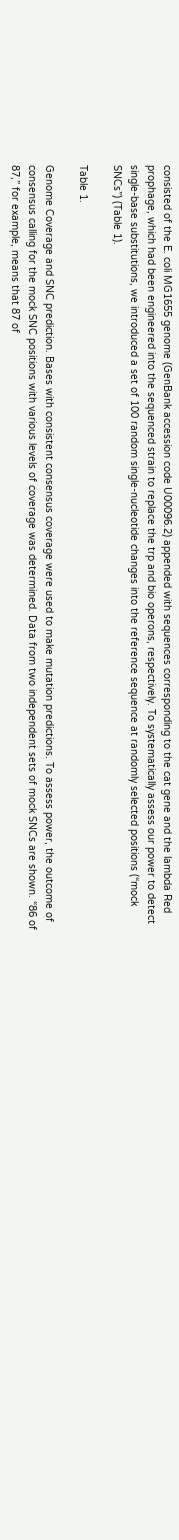consisted of the E. coli MG1655 genome (GenBank accession code U00096.2) appended with sequences corresponding to the cat gene and the lambda Red prophage, which had been engineered into the sequenced strain to replace the trp and bio operons, respectively. To systematically assess our power to detect single-base substitutions, we introduced a set of 100 random single-nucleotide changes into the reference sequence at randomly selected positions (“mock SNCs”) (Table 1).

Table 1.

Genome Coverage and SNC prediction. Bases with consistent consensus coverage were used to make mutation predictions. To assess power, the outcome of consensus calling for the mock SNC positions with various levels of coverage was determined. Data from two independent sets of mock SNCs are shown. “86 of 87,” for example, means that 87 of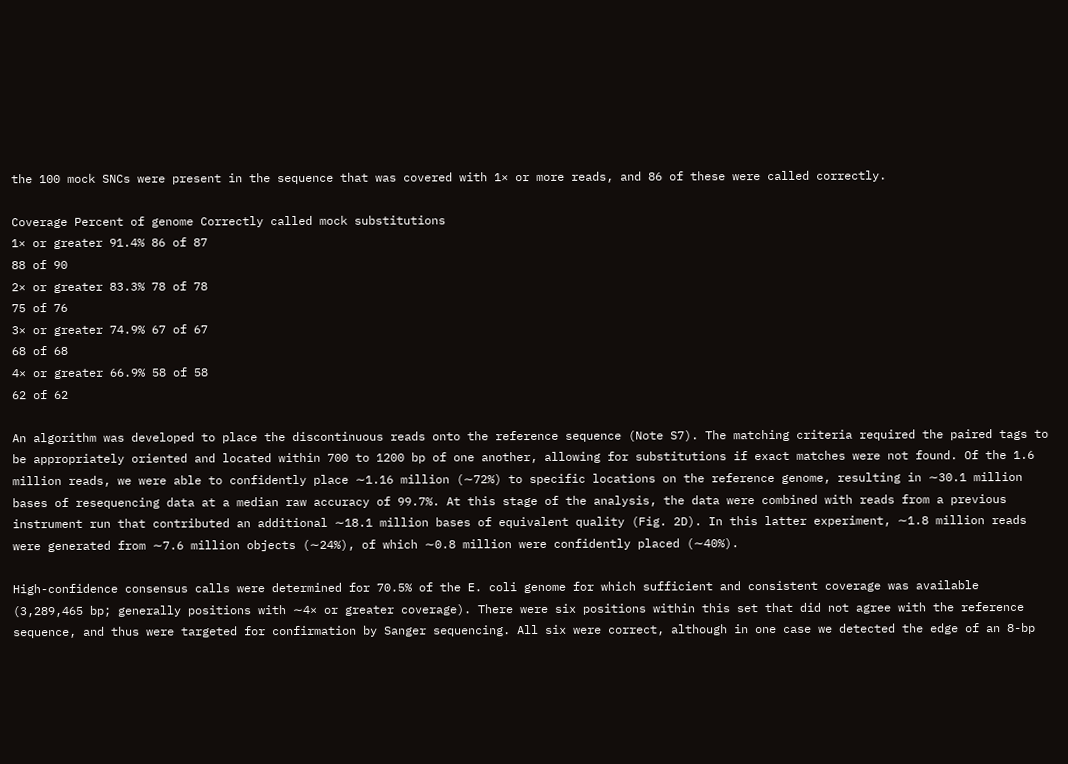the 100 mock SNCs were present in the sequence that was covered with 1× or more reads, and 86 of these were called correctly.

Coverage Percent of genome Correctly called mock substitutions
1× or greater 91.4% 86 of 87
88 of 90
2× or greater 83.3% 78 of 78
75 of 76
3× or greater 74.9% 67 of 67
68 of 68
4× or greater 66.9% 58 of 58
62 of 62

An algorithm was developed to place the discontinuous reads onto the reference sequence (Note S7). The matching criteria required the paired tags to be appropriately oriented and located within 700 to 1200 bp of one another, allowing for substitutions if exact matches were not found. Of the 1.6 million reads, we were able to confidently place ∼1.16 million (∼72%) to specific locations on the reference genome, resulting in ∼30.1 million bases of resequencing data at a median raw accuracy of 99.7%. At this stage of the analysis, the data were combined with reads from a previous instrument run that contributed an additional ∼18.1 million bases of equivalent quality (Fig. 2D). In this latter experiment, ∼1.8 million reads were generated from ∼7.6 million objects (∼24%), of which ∼0.8 million were confidently placed (∼40%).

High-confidence consensus calls were determined for 70.5% of the E. coli genome for which sufficient and consistent coverage was available (3,289,465 bp; generally positions with ∼4× or greater coverage). There were six positions within this set that did not agree with the reference sequence, and thus were targeted for confirmation by Sanger sequencing. All six were correct, although in one case we detected the edge of an 8-bp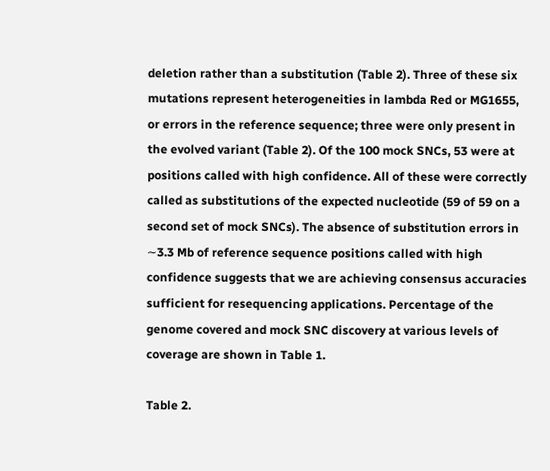deletion rather than a substitution (Table 2). Three of these six mutations represent heterogeneities in lambda Red or MG1655, or errors in the reference sequence; three were only present in the evolved variant (Table 2). Of the 100 mock SNCs, 53 were at positions called with high confidence. All of these were correctly called as substitutions of the expected nucleotide (59 of 59 on a second set of mock SNCs). The absence of substitution errors in ∼3.3 Mb of reference sequence positions called with high confidence suggests that we are achieving consensus accuracies sufficient for resequencing applications. Percentage of the genome covered and mock SNC discovery at various levels of coverage are shown in Table 1.

Table 2.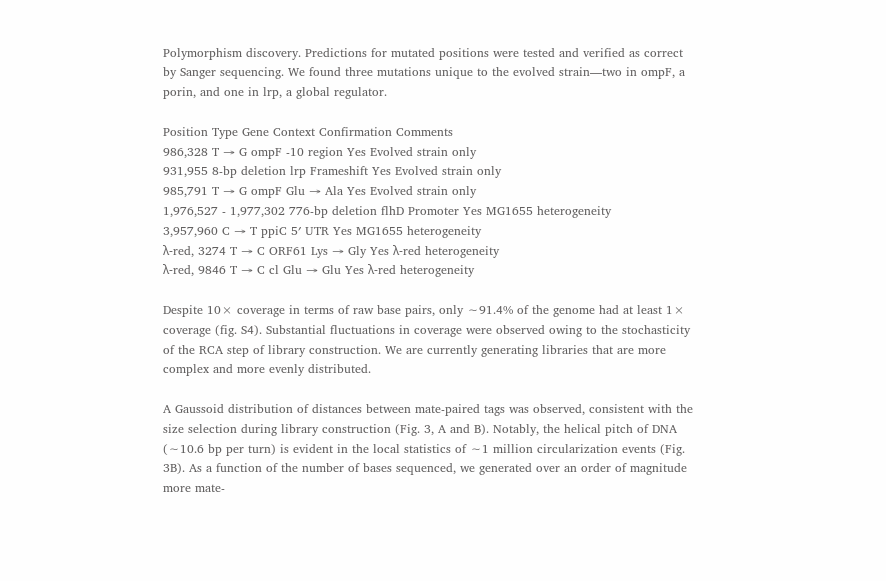Polymorphism discovery. Predictions for mutated positions were tested and verified as correct by Sanger sequencing. We found three mutations unique to the evolved strain—two in ompF, a porin, and one in lrp, a global regulator.

Position Type Gene Context Confirmation Comments
986,328 T → G ompF -10 region Yes Evolved strain only
931,955 8-bp deletion lrp Frameshift Yes Evolved strain only
985,791 T → G ompF Glu → Ala Yes Evolved strain only
1,976,527 - 1,977,302 776-bp deletion flhD Promoter Yes MG1655 heterogeneity
3,957,960 C → T ppiC 5′ UTR Yes MG1655 heterogeneity
λ-red, 3274 T → C ORF61 Lys → Gly Yes λ-red heterogeneity
λ-red, 9846 T → C cl Glu → Glu Yes λ-red heterogeneity

Despite 10× coverage in terms of raw base pairs, only ∼91.4% of the genome had at least 1× coverage (fig. S4). Substantial fluctuations in coverage were observed owing to the stochasticity of the RCA step of library construction. We are currently generating libraries that are more complex and more evenly distributed.

A Gaussoid distribution of distances between mate-paired tags was observed, consistent with the size selection during library construction (Fig. 3, A and B). Notably, the helical pitch of DNA (∼10.6 bp per turn) is evident in the local statistics of ∼1 million circularization events (Fig. 3B). As a function of the number of bases sequenced, we generated over an order of magnitude more mate-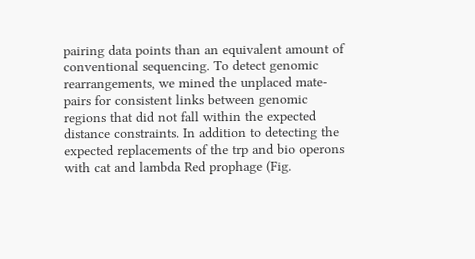pairing data points than an equivalent amount of conventional sequencing. To detect genomic rearrangements, we mined the unplaced mate-pairs for consistent links between genomic regions that did not fall within the expected distance constraints. In addition to detecting the expected replacements of the trp and bio operons with cat and lambda Red prophage (Fig.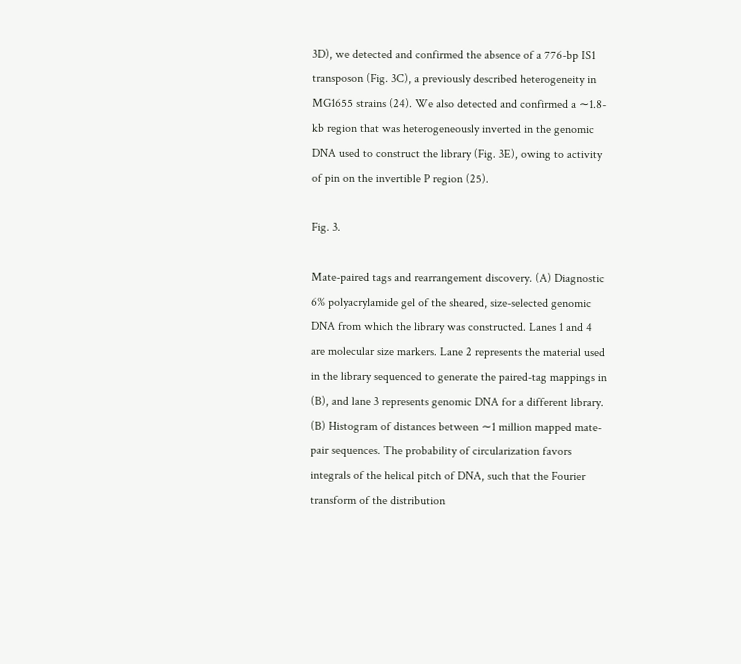3D), we detected and confirmed the absence of a 776-bp IS1 transposon (Fig. 3C), a previously described heterogeneity in MG1655 strains (24). We also detected and confirmed a ∼1.8-kb region that was heterogeneously inverted in the genomic DNA used to construct the library (Fig. 3E), owing to activity of pin on the invertible P region (25).

Fig. 3.

Mate-paired tags and rearrangement discovery. (A) Diagnostic 6% polyacrylamide gel of the sheared, size-selected genomic DNA from which the library was constructed. Lanes 1 and 4 are molecular size markers. Lane 2 represents the material used in the library sequenced to generate the paired-tag mappings in (B), and lane 3 represents genomic DNA for a different library. (B) Histogram of distances between ∼1 million mapped mate-pair sequences. The probability of circularization favors integrals of the helical pitch of DNA, such that the Fourier transform of the distribution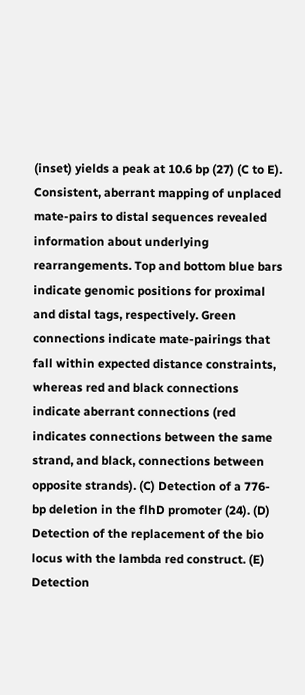(inset) yields a peak at 10.6 bp (27) (C to E). Consistent, aberrant mapping of unplaced mate-pairs to distal sequences revealed information about underlying rearrangements. Top and bottom blue bars indicate genomic positions for proximal and distal tags, respectively. Green connections indicate mate-pairings that fall within expected distance constraints, whereas red and black connections indicate aberrant connections (red indicates connections between the same strand, and black, connections between opposite strands). (C) Detection of a 776-bp deletion in the flhD promoter (24). (D) Detection of the replacement of the bio locus with the lambda red construct. (E) Detection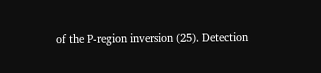of the P-region inversion (25). Detection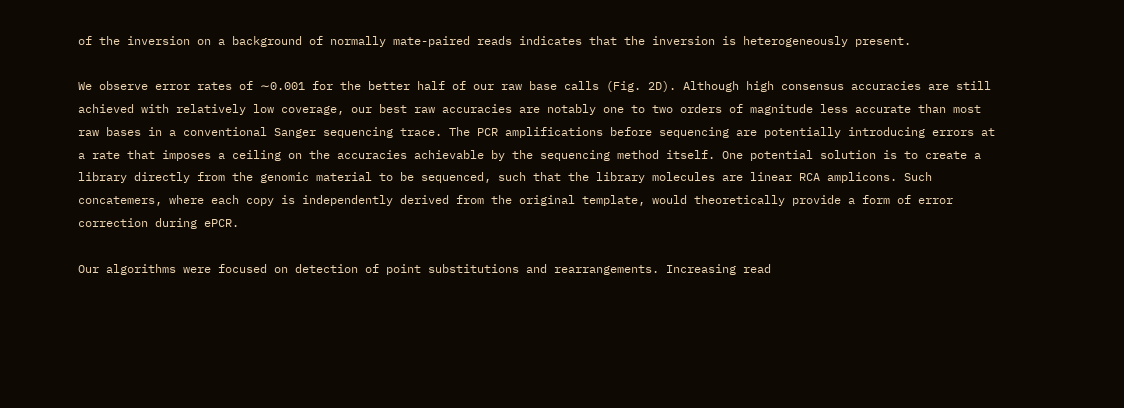of the inversion on a background of normally mate-paired reads indicates that the inversion is heterogeneously present.

We observe error rates of ∼0.001 for the better half of our raw base calls (Fig. 2D). Although high consensus accuracies are still achieved with relatively low coverage, our best raw accuracies are notably one to two orders of magnitude less accurate than most raw bases in a conventional Sanger sequencing trace. The PCR amplifications before sequencing are potentially introducing errors at a rate that imposes a ceiling on the accuracies achievable by the sequencing method itself. One potential solution is to create a library directly from the genomic material to be sequenced, such that the library molecules are linear RCA amplicons. Such concatemers, where each copy is independently derived from the original template, would theoretically provide a form of error correction during ePCR.

Our algorithms were focused on detection of point substitutions and rearrangements. Increasing read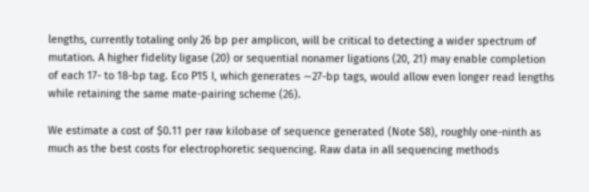lengths, currently totaling only 26 bp per amplicon, will be critical to detecting a wider spectrum of mutation. A higher fidelity ligase (20) or sequential nonamer ligations (20, 21) may enable completion of each 17- to 18-bp tag. Eco P15 I, which generates ∼27-bp tags, would allow even longer read lengths while retaining the same mate-pairing scheme (26).

We estimate a cost of $0.11 per raw kilobase of sequence generated (Note S8), roughly one-ninth as much as the best costs for electrophoretic sequencing. Raw data in all sequencing methods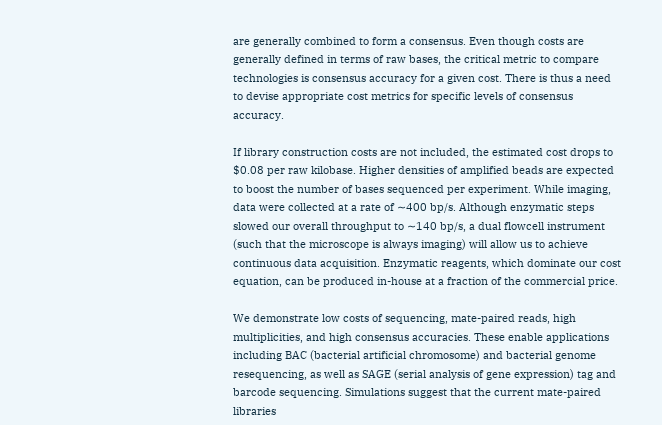are generally combined to form a consensus. Even though costs are generally defined in terms of raw bases, the critical metric to compare technologies is consensus accuracy for a given cost. There is thus a need to devise appropriate cost metrics for specific levels of consensus accuracy.

If library construction costs are not included, the estimated cost drops to $0.08 per raw kilobase. Higher densities of amplified beads are expected to boost the number of bases sequenced per experiment. While imaging, data were collected at a rate of ∼400 bp/s. Although enzymatic steps slowed our overall throughput to ∼140 bp/s, a dual flowcell instrument (such that the microscope is always imaging) will allow us to achieve continuous data acquisition. Enzymatic reagents, which dominate our cost equation, can be produced in-house at a fraction of the commercial price.

We demonstrate low costs of sequencing, mate-paired reads, high multiplicities, and high consensus accuracies. These enable applications including BAC (bacterial artificial chromosome) and bacterial genome resequencing, as well as SAGE (serial analysis of gene expression) tag and barcode sequencing. Simulations suggest that the current mate-paired libraries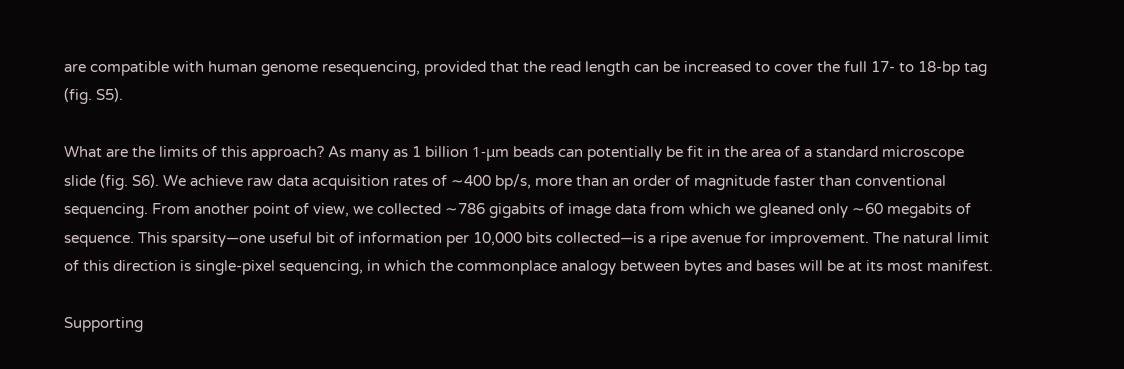are compatible with human genome resequencing, provided that the read length can be increased to cover the full 17- to 18-bp tag (fig. S5).

What are the limits of this approach? As many as 1 billion 1-μm beads can potentially be fit in the area of a standard microscope slide (fig. S6). We achieve raw data acquisition rates of ∼400 bp/s, more than an order of magnitude faster than conventional sequencing. From another point of view, we collected ∼786 gigabits of image data from which we gleaned only ∼60 megabits of sequence. This sparsity—one useful bit of information per 10,000 bits collected—is a ripe avenue for improvement. The natural limit of this direction is single-pixel sequencing, in which the commonplace analogy between bytes and bases will be at its most manifest.

Supporting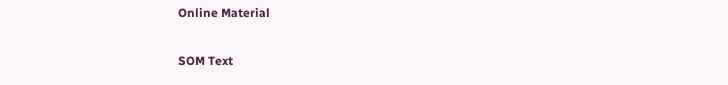Online Material

SOM Text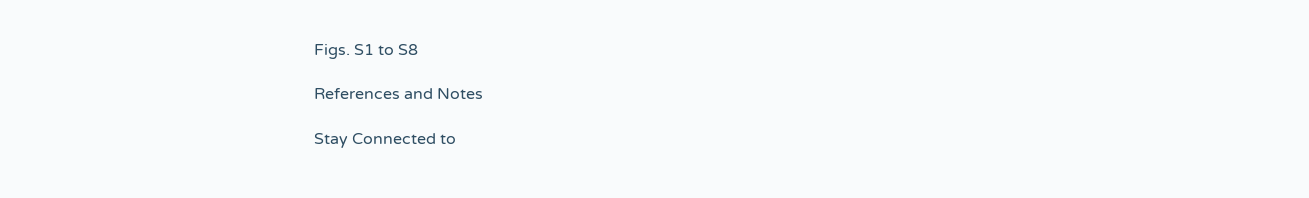Figs. S1 to S8

References and Notes

Stay Connected to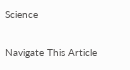Science

Navigate This Article